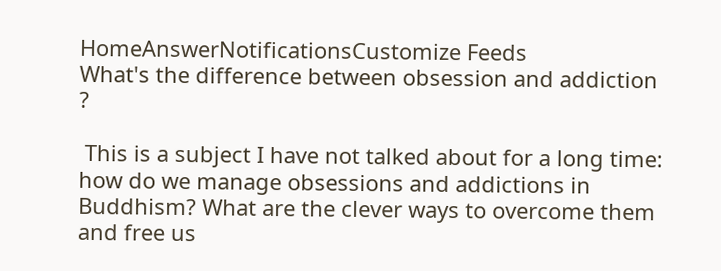HomeAnswerNotificationsCustomize Feeds
What's the difference between obsession and addiction ?

 This is a subject I have not talked about for a long time: how do we manage obsessions and addictions in Buddhism? What are the clever ways to overcome them and free us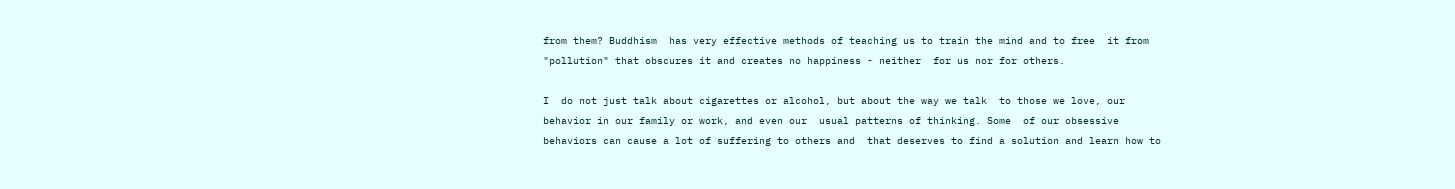from them? Buddhism  has very effective methods of teaching us to train the mind and to free  it from "pollution" that obscures it and creates no happiness - neither  for us nor for others.

I  do not just talk about cigarettes or alcohol, but about the way we talk  to those we love, our behavior in our family or work, and even our  usual patterns of thinking. Some  of our obsessive behaviors can cause a lot of suffering to others and  that deserves to find a solution and learn how to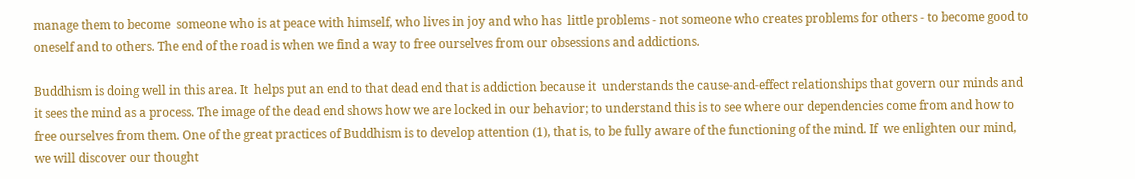manage them to become  someone who is at peace with himself, who lives in joy and who has  little problems - not someone who creates problems for others - to become good to oneself and to others. The end of the road is when we find a way to free ourselves from our obsessions and addictions.

Buddhism is doing well in this area. It  helps put an end to that dead end that is addiction because it  understands the cause-and-effect relationships that govern our minds and  it sees the mind as a process. The image of the dead end shows how we are locked in our behavior; to understand this is to see where our dependencies come from and how to free ourselves from them. One of the great practices of Buddhism is to develop attention (1), that is, to be fully aware of the functioning of the mind. If  we enlighten our mind, we will discover our thought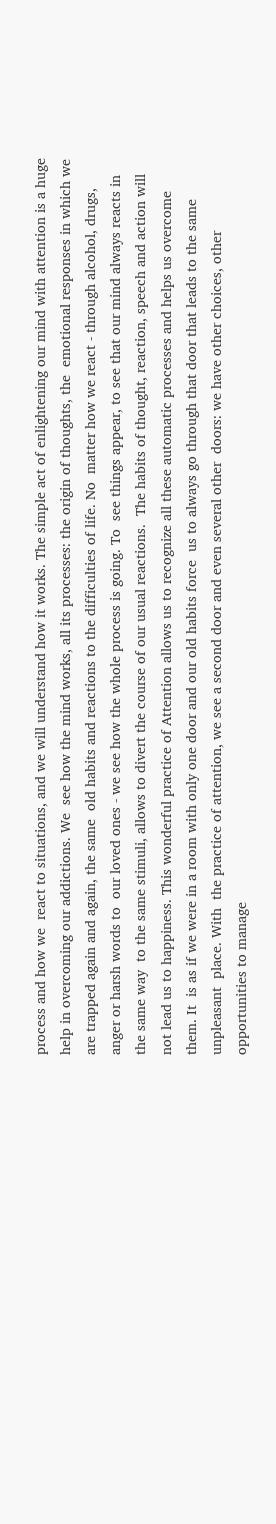process and how we  react to situations, and we will understand how it works. The simple act of enlightening our mind with attention is a huge help in overcoming our addictions. We  see how the mind works, all its processes: the origin of thoughts, the  emotional responses in which we are trapped again and again, the same  old habits and reactions to the difficulties of life. No  matter how we react - through alcohol, drugs, anger or harsh words to  our loved ones - we see how the whole process is going. To  see things appear, to see that our mind always reacts in the same way  to the same stimuli, allows to divert the course of our usual reactions.  The habits of thought, reaction, speech and action will not lead us to happiness. This wonderful practice of Attention allows us to recognize all these automatic processes and helps us overcome them. It  is as if we were in a room with only one door and our old habits force  us to always go through that door that leads to the same unpleasant  place. With  the practice of attention, we see a second door and even several other  doors: we have other choices, other opportunities to manage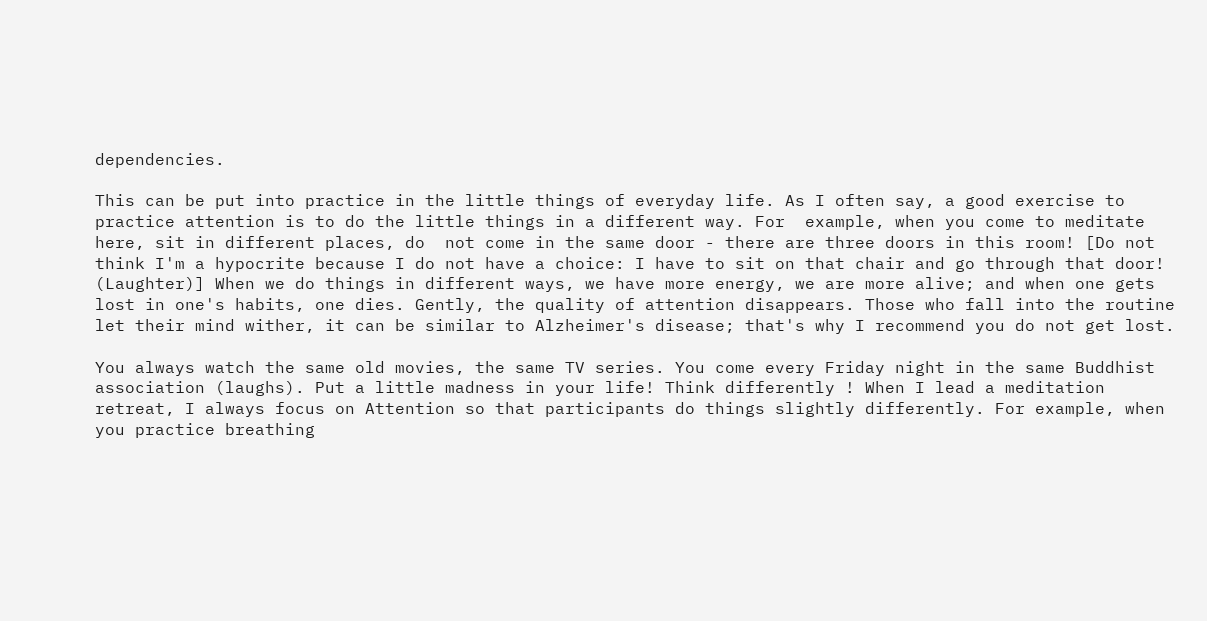dependencies.

This can be put into practice in the little things of everyday life. As I often say, a good exercise to practice attention is to do the little things in a different way. For  example, when you come to meditate here, sit in different places, do  not come in the same door - there are three doors in this room! [Do not think I'm a hypocrite because I do not have a choice: I have to sit on that chair and go through that door! (Laughter)] When we do things in different ways, we have more energy, we are more alive; and when one gets lost in one's habits, one dies. Gently, the quality of attention disappears. Those who fall into the routine let their mind wither, it can be similar to Alzheimer's disease; that's why I recommend you do not get lost.

You always watch the same old movies, the same TV series. You come every Friday night in the same Buddhist association (laughs). Put a little madness in your life! Think differently ! When I lead a meditation retreat, I always focus on Attention so that participants do things slightly differently. For example, when you practice breathing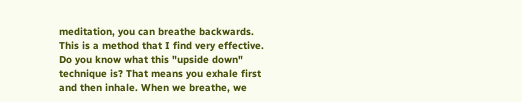meditation, you can breathe backwards. This is a method that I find very effective. Do you know what this "upside down" technique is? That means you exhale first and then inhale. When we breathe, we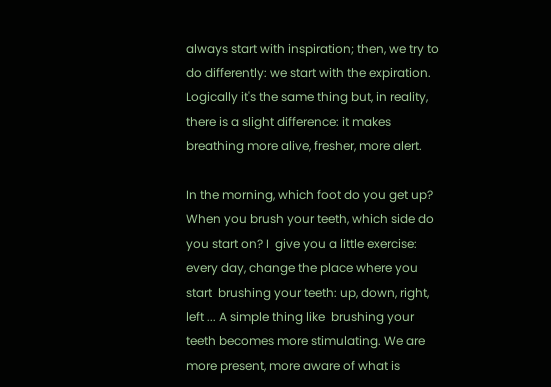always start with inspiration; then, we try to do differently: we start with the expiration. Logically it's the same thing but, in reality, there is a slight difference: it makes breathing more alive, fresher, more alert.

In the morning, which foot do you get up?  When you brush your teeth, which side do you start on? I  give you a little exercise: every day, change the place where you start  brushing your teeth: up, down, right, left ... A simple thing like  brushing your teeth becomes more stimulating. We are more present, more aware of what is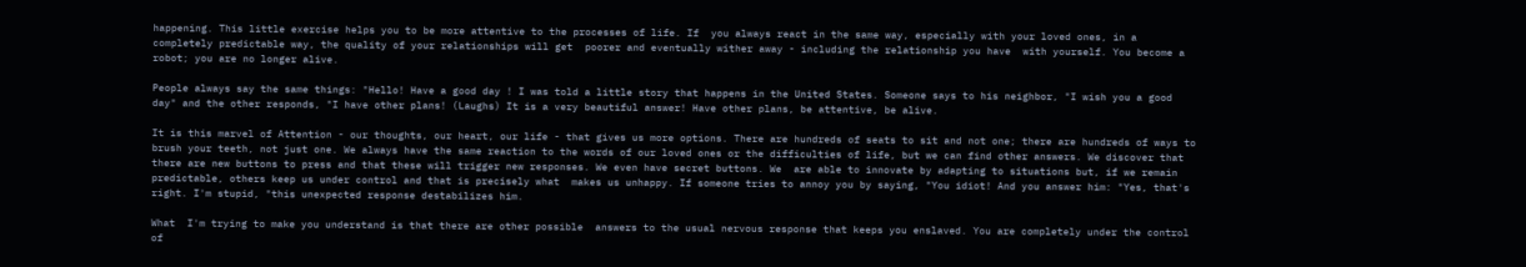happening. This little exercise helps you to be more attentive to the processes of life. If  you always react in the same way, especially with your loved ones, in a  completely predictable way, the quality of your relationships will get  poorer and eventually wither away - including the relationship you have  with yourself. You become a robot; you are no longer alive.

People always say the same things: "Hello! Have a good day ! I was told a little story that happens in the United States. Someone says to his neighbor, "I wish you a good day" and the other responds, "I have other plans! (Laughs) It is a very beautiful answer! Have other plans, be attentive, be alive.

It is this marvel of Attention - our thoughts, our heart, our life - that gives us more options. There are hundreds of seats to sit and not one; there are hundreds of ways to brush your teeth, not just one. We always have the same reaction to the words of our loved ones or the difficulties of life, but we can find other answers. We discover that there are new buttons to press and that these will trigger new responses. We even have secret buttons. We  are able to innovate by adapting to situations but, if we remain  predictable, others keep us under control and that is precisely what  makes us unhappy. If someone tries to annoy you by saying, "You idiot! And you answer him: "Yes, that's right. I'm stupid, "this unexpected response destabilizes him.

What  I'm trying to make you understand is that there are other possible  answers to the usual nervous response that keeps you enslaved. You are completely under the control of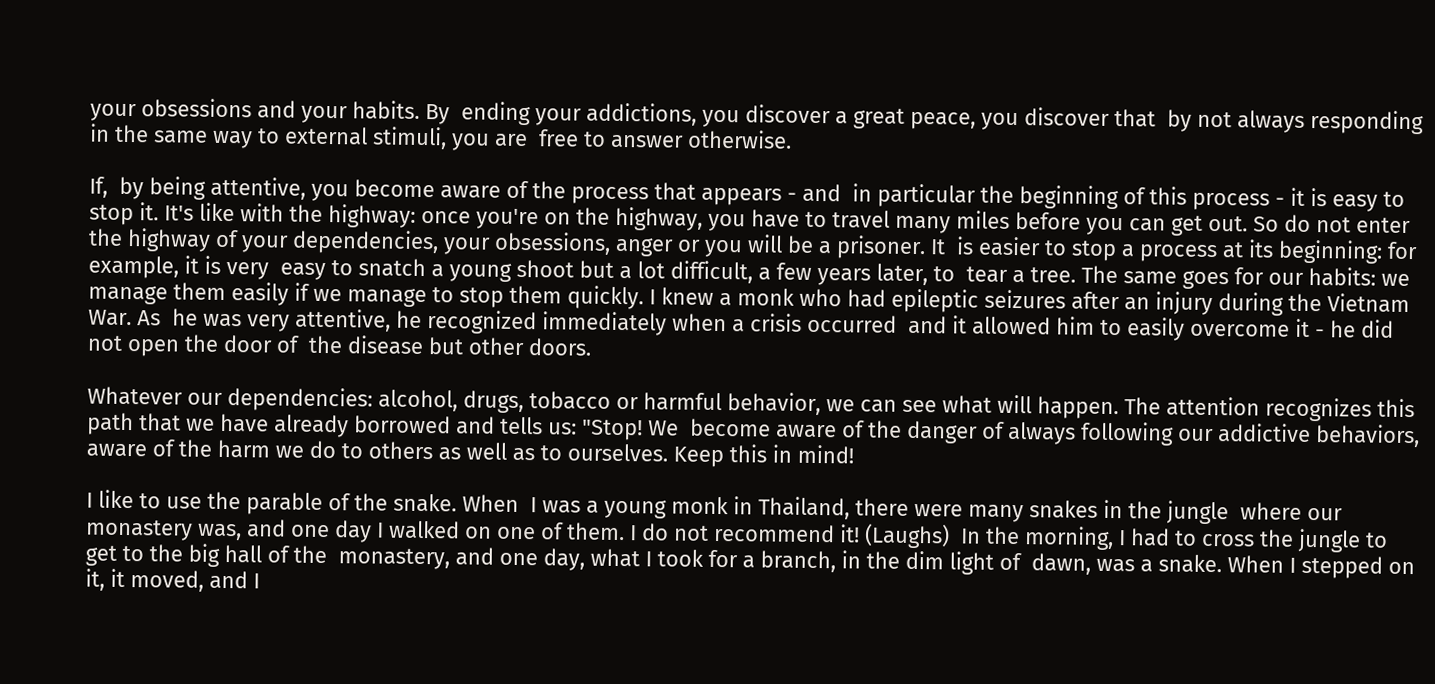your obsessions and your habits. By  ending your addictions, you discover a great peace, you discover that  by not always responding in the same way to external stimuli, you are  free to answer otherwise.

If,  by being attentive, you become aware of the process that appears - and  in particular the beginning of this process - it is easy to stop it. It's like with the highway: once you're on the highway, you have to travel many miles before you can get out. So do not enter the highway of your dependencies, your obsessions, anger or you will be a prisoner. It  is easier to stop a process at its beginning: for example, it is very  easy to snatch a young shoot but a lot difficult, a few years later, to  tear a tree. The same goes for our habits: we manage them easily if we manage to stop them quickly. I knew a monk who had epileptic seizures after an injury during the Vietnam War. As  he was very attentive, he recognized immediately when a crisis occurred  and it allowed him to easily overcome it - he did not open the door of  the disease but other doors.

Whatever our dependencies: alcohol, drugs, tobacco or harmful behavior, we can see what will happen. The attention recognizes this path that we have already borrowed and tells us: "Stop! We  become aware of the danger of always following our addictive behaviors,  aware of the harm we do to others as well as to ourselves. Keep this in mind!

I like to use the parable of the snake. When  I was a young monk in Thailand, there were many snakes in the jungle  where our monastery was, and one day I walked on one of them. I do not recommend it! (Laughs)  In the morning, I had to cross the jungle to get to the big hall of the  monastery, and one day, what I took for a branch, in the dim light of  dawn, was a snake. When I stepped on it, it moved, and I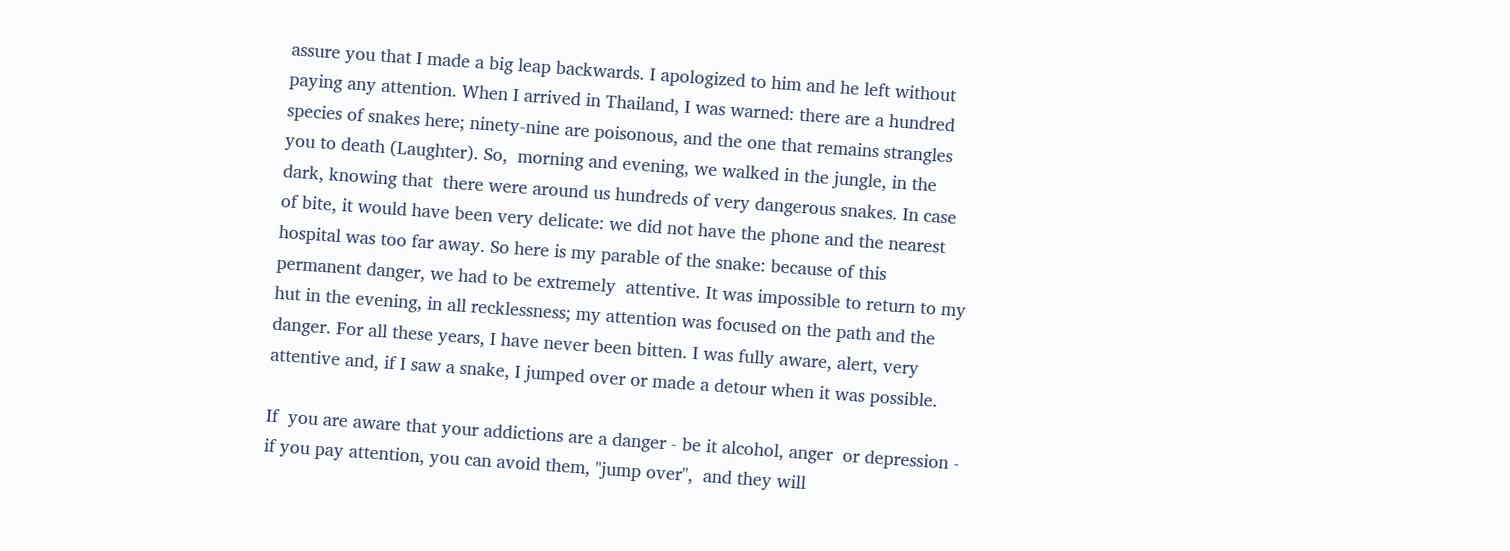assure you that I made a big leap backwards. I apologized to him and he left without paying any attention. When I arrived in Thailand, I was warned: there are a hundred species of snakes here; ninety-nine are poisonous, and the one that remains strangles you to death (Laughter). So,  morning and evening, we walked in the jungle, in the dark, knowing that  there were around us hundreds of very dangerous snakes. In case of bite, it would have been very delicate: we did not have the phone and the nearest hospital was too far away. So here is my parable of the snake: because of this permanent danger, we had to be extremely  attentive. It was impossible to return to my hut in the evening, in all recklessness; my attention was focused on the path and the danger. For all these years, I have never been bitten. I was fully aware, alert, very attentive and, if I saw a snake, I jumped over or made a detour when it was possible.

If  you are aware that your addictions are a danger - be it alcohol, anger  or depression - if you pay attention, you can avoid them, "jump over",  and they will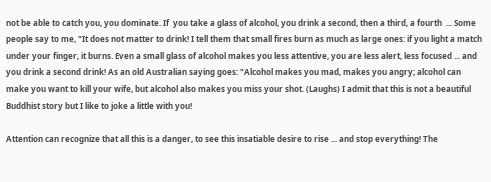not be able to catch you, you dominate. If  you take a glass of alcohol, you drink a second, then a third, a fourth  ... Some people say to me, "It does not matter to drink! I tell them that small fires burn as much as large ones: if you light a match under your finger, it burns. Even a small glass of alcohol makes you less attentive, you are less alert, less focused ... and you drink a second drink! As an old Australian saying goes: "Alcohol makes you mad, makes you angry; alcohol can make you want to kill your wife, but alcohol also makes you miss your shot. (Laughs) I admit that this is not a beautiful Buddhist story but I like to joke a little with you!

Attention can recognize that all this is a danger, to see this insatiable desire to rise ... and stop everything! The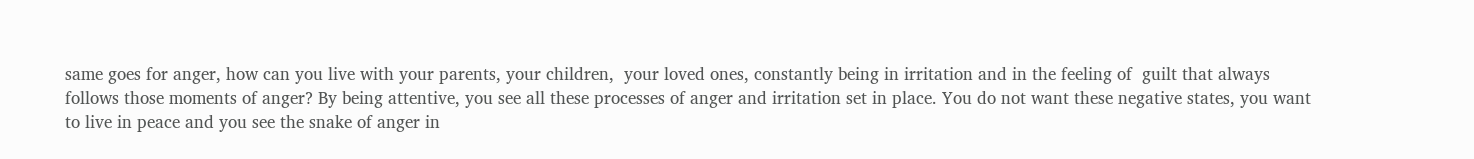same goes for anger, how can you live with your parents, your children,  your loved ones, constantly being in irritation and in the feeling of  guilt that always follows those moments of anger? By being attentive, you see all these processes of anger and irritation set in place. You do not want these negative states, you want to live in peace and you see the snake of anger in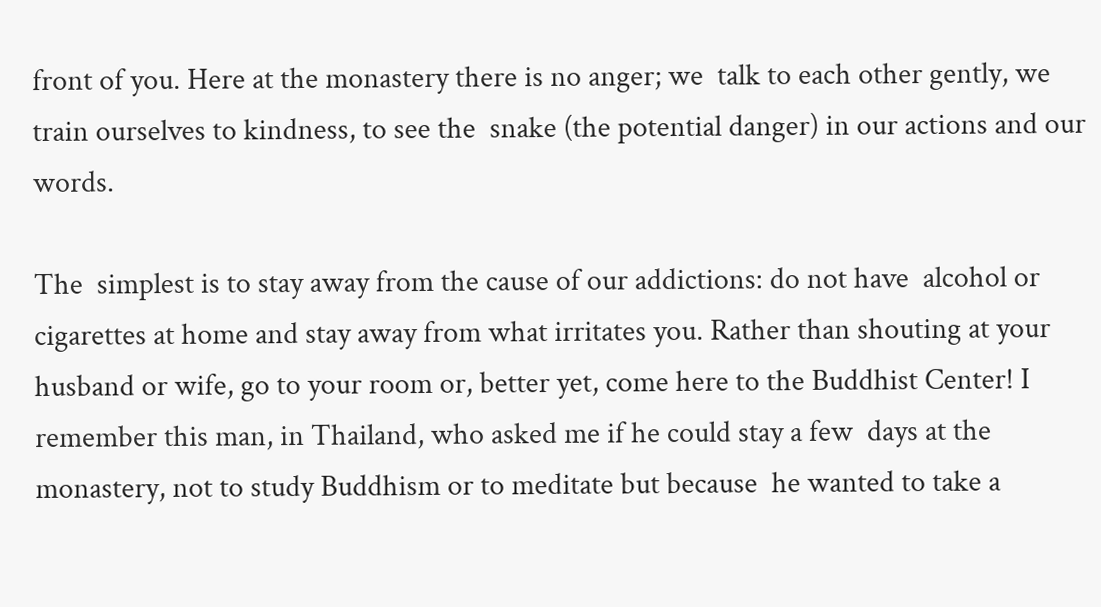front of you. Here at the monastery there is no anger; we  talk to each other gently, we train ourselves to kindness, to see the  snake (the potential danger) in our actions and our words.

The  simplest is to stay away from the cause of our addictions: do not have  alcohol or cigarettes at home and stay away from what irritates you. Rather than shouting at your husband or wife, go to your room or, better yet, come here to the Buddhist Center! I  remember this man, in Thailand, who asked me if he could stay a few  days at the monastery, not to study Buddhism or to meditate but because  he wanted to take a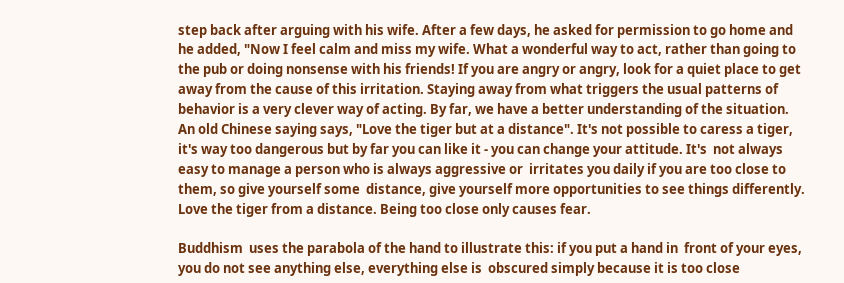step back after arguing with his wife. After a few days, he asked for permission to go home and he added, "Now I feel calm and miss my wife. What a wonderful way to act, rather than going to the pub or doing nonsense with his friends! If you are angry or angry, look for a quiet place to get away from the cause of this irritation. Staying away from what triggers the usual patterns of behavior is a very clever way of acting. By far, we have a better understanding of the situation. An old Chinese saying says, "Love the tiger but at a distance". It's not possible to caress a tiger, it's way too dangerous but by far you can like it - you can change your attitude. It's  not always easy to manage a person who is always aggressive or  irritates you daily if you are too close to them, so give yourself some  distance, give yourself more opportunities to see things differently. Love the tiger from a distance. Being too close only causes fear.

Buddhism  uses the parabola of the hand to illustrate this: if you put a hand in  front of your eyes, you do not see anything else, everything else is  obscured simply because it is too close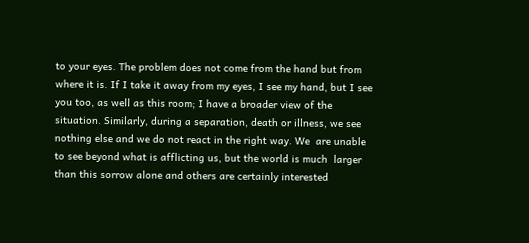to your eyes. The problem does not come from the hand but from where it is. If I take it away from my eyes, I see my hand, but I see you too, as well as this room; I have a broader view of the situation. Similarly, during a separation, death or illness, we see nothing else and we do not react in the right way. We  are unable to see beyond what is afflicting us, but the world is much  larger than this sorrow alone and others are certainly interested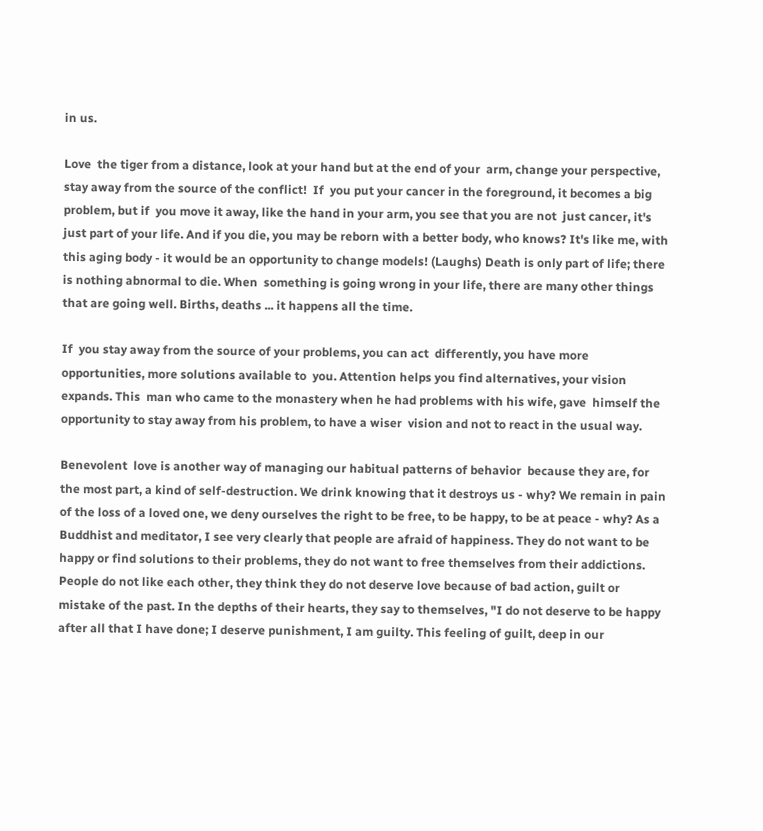in us.

Love  the tiger from a distance, look at your hand but at the end of your  arm, change your perspective, stay away from the source of the conflict!  If  you put your cancer in the foreground, it becomes a big problem, but if  you move it away, like the hand in your arm, you see that you are not  just cancer, it's just part of your life. And if you die, you may be reborn with a better body, who knows? It's like me, with this aging body - it would be an opportunity to change models! (Laughs) Death is only part of life; there is nothing abnormal to die. When  something is going wrong in your life, there are many other things that are going well. Births, deaths ... it happens all the time.

If  you stay away from the source of your problems, you can act  differently, you have more opportunities, more solutions available to  you. Attention helps you find alternatives, your vision expands. This  man who came to the monastery when he had problems with his wife, gave  himself the opportunity to stay away from his problem, to have a wiser  vision and not to react in the usual way.

Benevolent  love is another way of managing our habitual patterns of behavior  because they are, for the most part, a kind of self-destruction. We drink knowing that it destroys us - why? We remain in pain of the loss of a loved one, we deny ourselves the right to be free, to be happy, to be at peace - why? As a Buddhist and meditator, I see very clearly that people are afraid of happiness. They do not want to be happy or find solutions to their problems, they do not want to free themselves from their addictions. People do not like each other, they think they do not deserve love because of bad action, guilt or mistake of the past. In the depths of their hearts, they say to themselves, "I do not deserve to be happy after all that I have done; I deserve punishment, I am guilty. This feeling of guilt, deep in our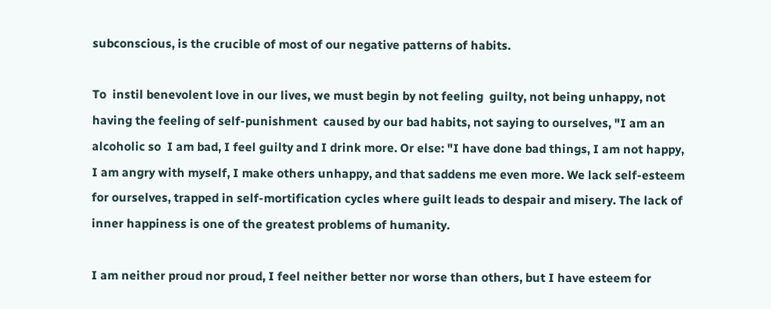subconscious, is the crucible of most of our negative patterns of habits.

To  instil benevolent love in our lives, we must begin by not feeling  guilty, not being unhappy, not having the feeling of self-punishment  caused by our bad habits, not saying to ourselves, "I am an alcoholic so  I am bad, I feel guilty and I drink more. Or else: "I have done bad things, I am not happy, I am angry with myself, I make others unhappy, and that saddens me even more. We lack self-esteem for ourselves, trapped in self-mortification cycles where guilt leads to despair and misery. The lack of inner happiness is one of the greatest problems of humanity.

I am neither proud nor proud, I feel neither better nor worse than others, but I have esteem for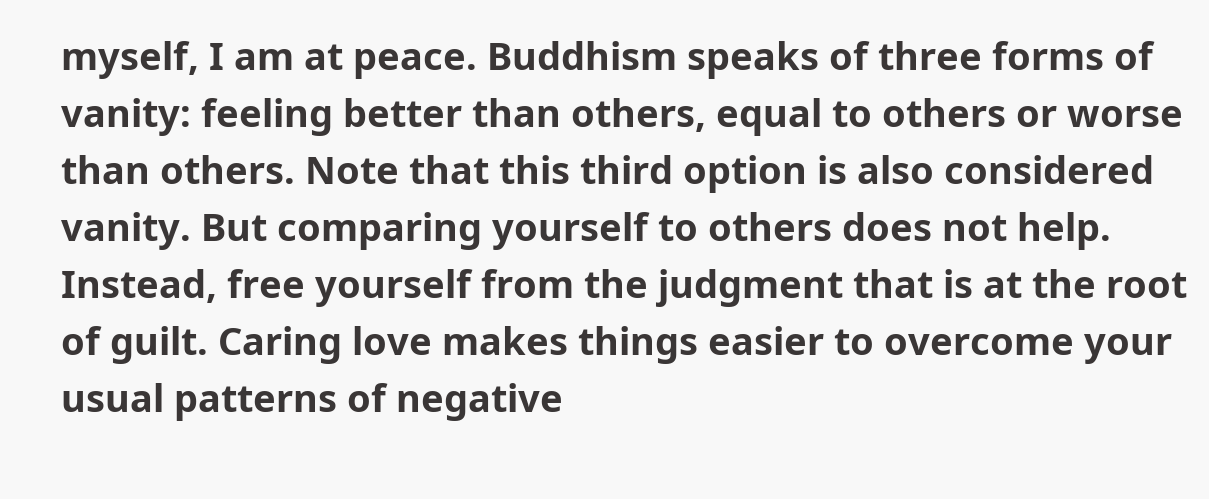myself, I am at peace. Buddhism speaks of three forms of vanity: feeling better than others, equal to others or worse than others. Note that this third option is also considered vanity. But comparing yourself to others does not help. Instead, free yourself from the judgment that is at the root of guilt. Caring love makes things easier to overcome your usual patterns of negative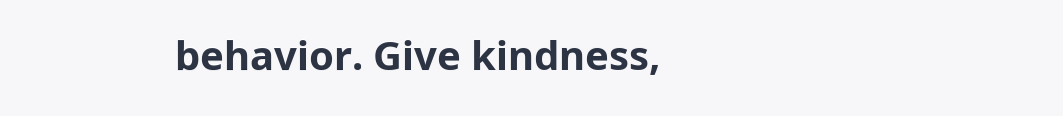behavior. Give kindness,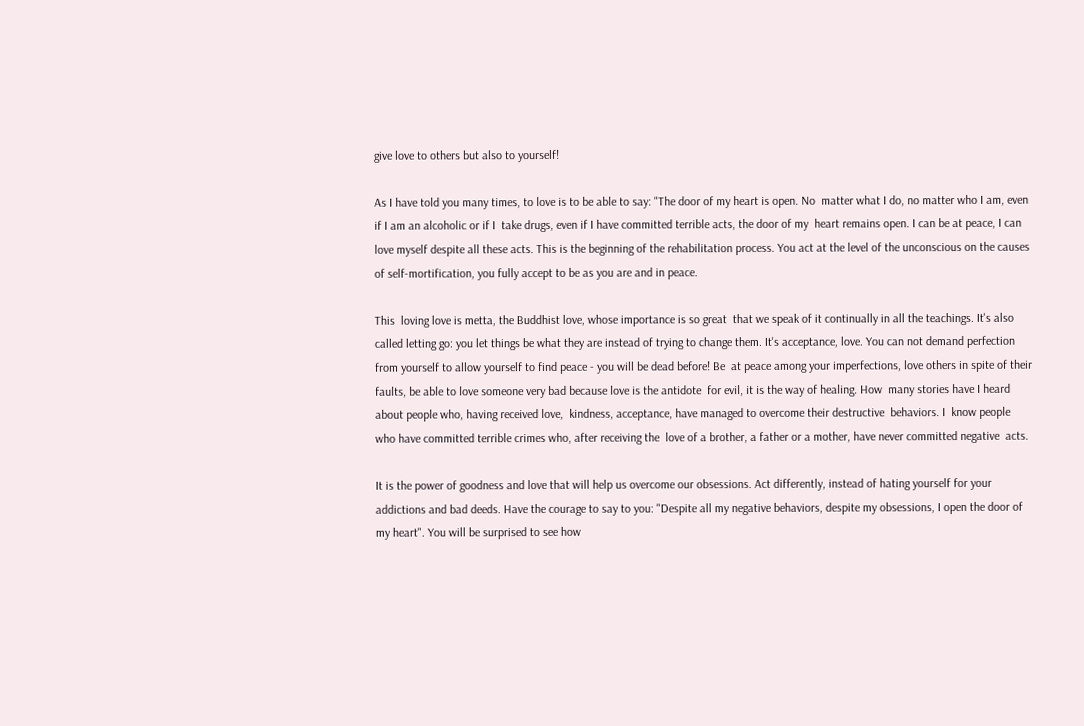give love to others but also to yourself!

As I have told you many times, to love is to be able to say: "The door of my heart is open. No  matter what I do, no matter who I am, even if I am an alcoholic or if I  take drugs, even if I have committed terrible acts, the door of my  heart remains open. I can be at peace, I can love myself despite all these acts. This is the beginning of the rehabilitation process. You act at the level of the unconscious on the causes of self-mortification, you fully accept to be as you are and in peace.

This  loving love is metta, the Buddhist love, whose importance is so great  that we speak of it continually in all the teachings. It's also called letting go: you let things be what they are instead of trying to change them. It's acceptance, love. You can not demand perfection from yourself to allow yourself to find peace - you will be dead before! Be  at peace among your imperfections, love others in spite of their  faults, be able to love someone very bad because love is the antidote  for evil, it is the way of healing. How  many stories have I heard about people who, having received love,  kindness, acceptance, have managed to overcome their destructive  behaviors. I  know people who have committed terrible crimes who, after receiving the  love of a brother, a father or a mother, have never committed negative  acts.

It is the power of goodness and love that will help us overcome our obsessions. Act differently, instead of hating yourself for your addictions and bad deeds. Have the courage to say to you: "Despite all my negative behaviors, despite my obsessions, I open the door of my heart". You will be surprised to see how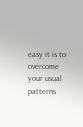easy it is to overcome your usual patterns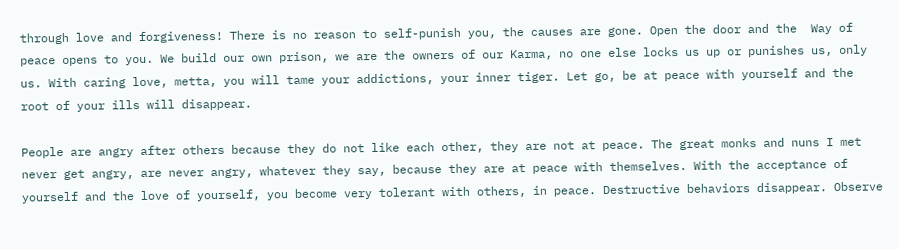through love and forgiveness! There is no reason to self-punish you, the causes are gone. Open the door and the  Way of peace opens to you. We build our own prison, we are the owners of our Karma, no one else locks us up or punishes us, only us. With caring love, metta, you will tame your addictions, your inner tiger. Let go, be at peace with yourself and the root of your ills will disappear.

People are angry after others because they do not like each other, they are not at peace. The great monks and nuns I met never get angry, are never angry, whatever they say, because they are at peace with themselves. With the acceptance of yourself and the love of yourself, you become very tolerant with others, in peace. Destructive behaviors disappear. Observe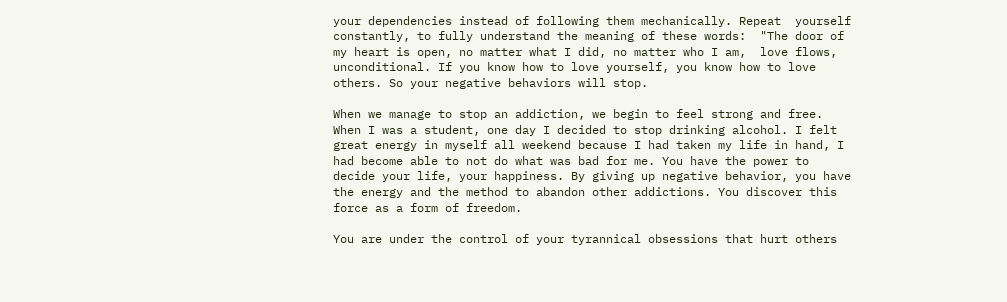your dependencies instead of following them mechanically. Repeat  yourself constantly, to fully understand the meaning of these words:  "The door of my heart is open, no matter what I did, no matter who I am,  love flows, unconditional. If you know how to love yourself, you know how to love others. So your negative behaviors will stop.

When we manage to stop an addiction, we begin to feel strong and free. When I was a student, one day I decided to stop drinking alcohol. I felt great energy in myself all weekend because I had taken my life in hand, I had become able to not do what was bad for me. You have the power to decide your life, your happiness. By giving up negative behavior, you have the energy and the method to abandon other addictions. You discover this force as a form of freedom.

You are under the control of your tyrannical obsessions that hurt others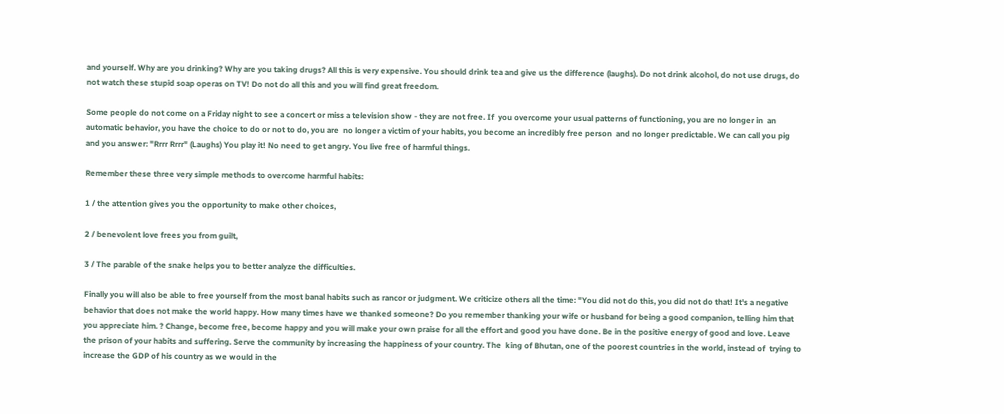and yourself. Why are you drinking? Why are you taking drugs? All this is very expensive. You should drink tea and give us the difference (laughs). Do not drink alcohol, do not use drugs, do not watch these stupid soap operas on TV! Do not do all this and you will find great freedom.

Some people do not come on a Friday night to see a concert or miss a television show - they are not free. If  you overcome your usual patterns of functioning, you are no longer in  an automatic behavior, you have the choice to do or not to do, you are  no longer a victim of your habits, you become an incredibly free person  and no longer predictable. We can call you pig and you answer: "Rrrr Rrrr" (Laughs) You play it! No need to get angry. You live free of harmful things.

Remember these three very simple methods to overcome harmful habits:

1 / the attention gives you the opportunity to make other choices,

2 / benevolent love frees you from guilt,

3 / The parable of the snake helps you to better analyze the difficulties.

Finally you will also be able to free yourself from the most banal habits such as rancor or judgment. We criticize others all the time: "You did not do this, you did not do that! It's a negative behavior that does not make the world happy. How many times have we thanked someone? Do you remember thanking your wife or husband for being a good companion, telling him that you appreciate him. ? Change, become free, become happy and you will make your own praise for all the effort and good you have done. Be in the positive energy of good and love. Leave the prison of your habits and suffering. Serve the community by increasing the happiness of your country. The  king of Bhutan, one of the poorest countries in the world, instead of  trying to increase the GDP of his country as we would in the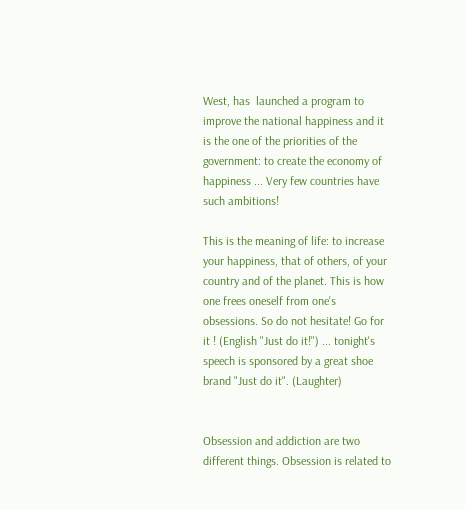West, has  launched a program to improve the national happiness and it is the one of the priorities of the government: to create the economy of happiness ... Very few countries have such ambitions!

This is the meaning of life: to increase your happiness, that of others, of your country and of the planet. This is how one frees oneself from one's obsessions. So do not hesitate! Go for it ! (English "Just do it!") ... tonight's speech is sponsored by a great shoe brand "Just do it". (Laughter)


Obsession and addiction are two different things. Obsession is related to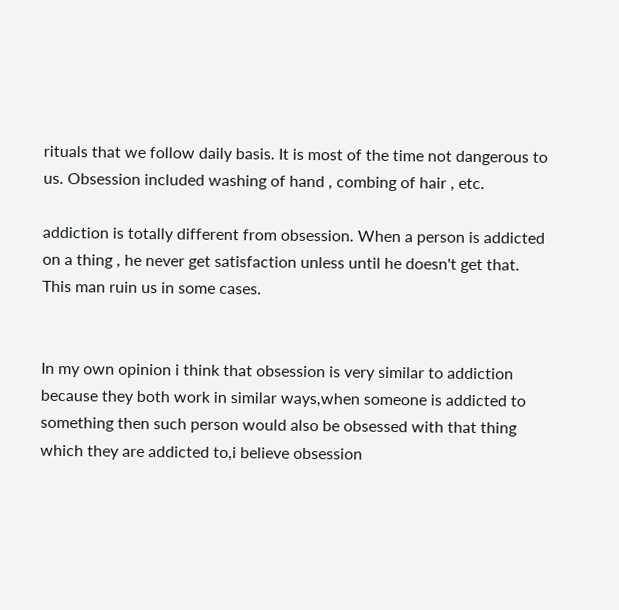rituals that we follow daily basis. It is most of the time not dangerous to us. Obsession included washing of hand , combing of hair , etc.

addiction is totally different from obsession. When a person is addicted on a thing , he never get satisfaction unless until he doesn't get that. This man ruin us in some cases.


In my own opinion i think that obsession is very similar to addiction because they both work in similar ways,when someone is addicted to something then such person would also be obsessed with that thing which they are addicted to,i believe obsession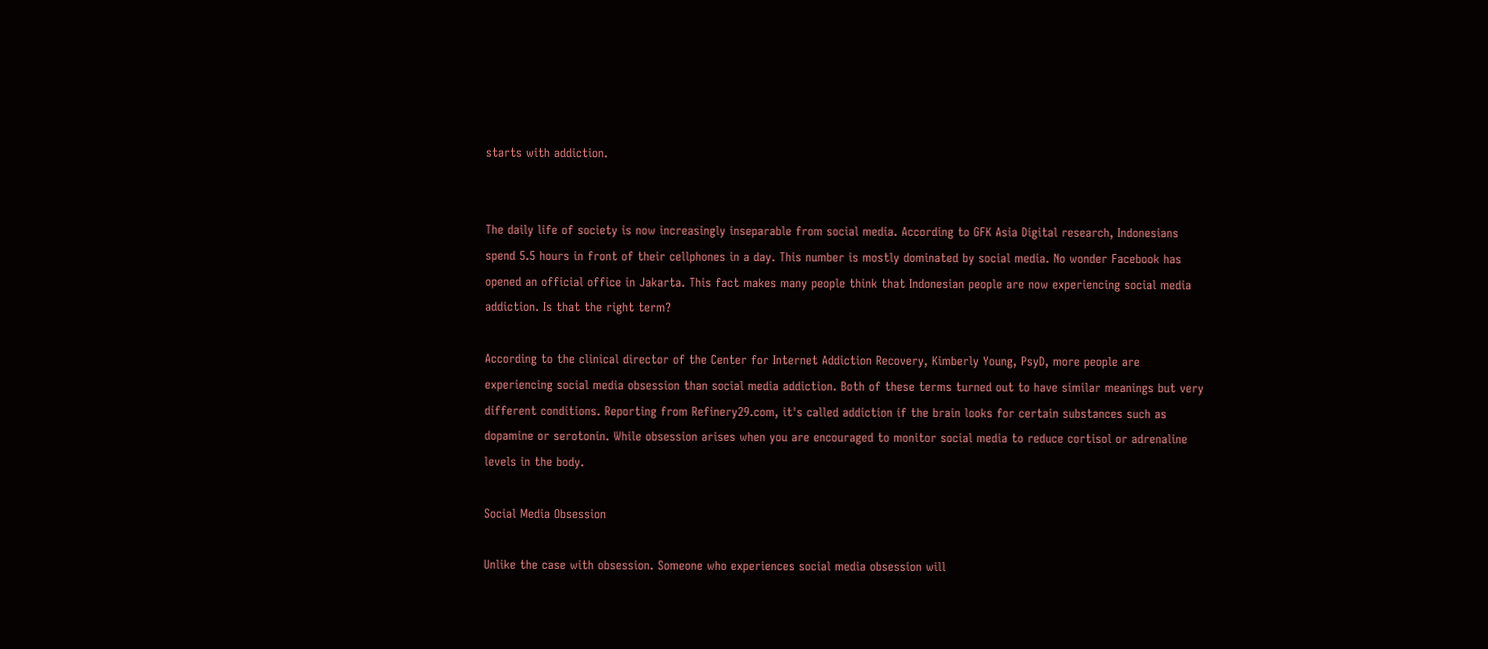starts with addiction.


The daily life of society is now increasingly inseparable from social media. According to GFK Asia Digital research, Indonesians spend 5.5 hours in front of their cellphones in a day. This number is mostly dominated by social media. No wonder Facebook has opened an official office in Jakarta. This fact makes many people think that Indonesian people are now experiencing social media addiction. Is that the right term?

According to the clinical director of the Center for Internet Addiction Recovery, Kimberly Young, PsyD, more people are experiencing social media obsession than social media addiction. Both of these terms turned out to have similar meanings but very different conditions. Reporting from Refinery29.com, it's called addiction if the brain looks for certain substances such as dopamine or serotonin. While obsession arises when you are encouraged to monitor social media to reduce cortisol or adrenaline levels in the body.

Social Media Obsession

Unlike the case with obsession. Someone who experiences social media obsession will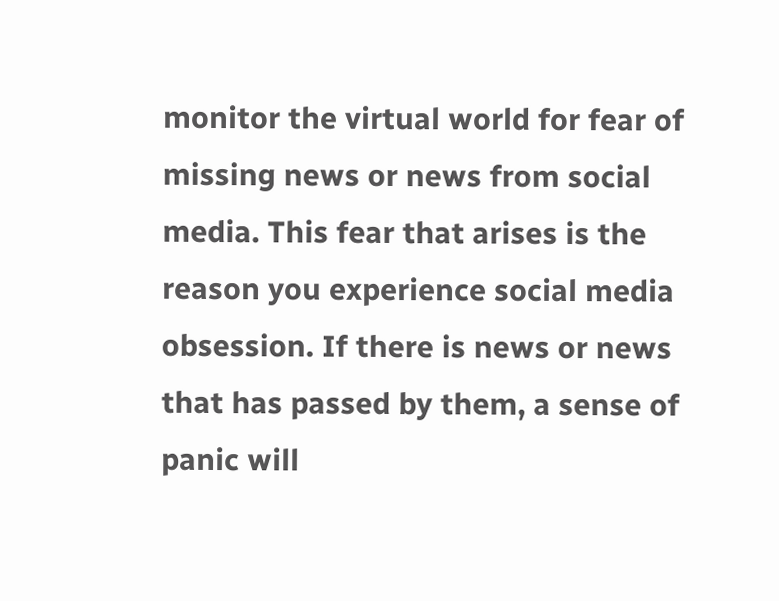monitor the virtual world for fear of missing news or news from social media. This fear that arises is the reason you experience social media obsession. If there is news or news that has passed by them, a sense of panic will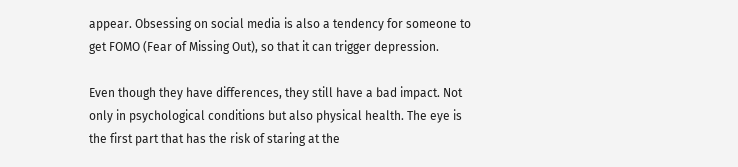appear. Obsessing on social media is also a tendency for someone to get FOMO (Fear of Missing Out), so that it can trigger depression.

Even though they have differences, they still have a bad impact. Not only in psychological conditions but also physical health. The eye is the first part that has the risk of staring at the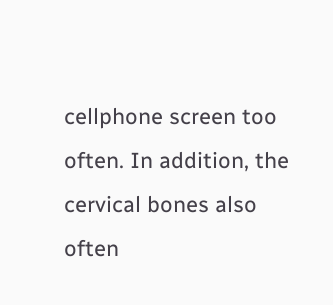cellphone screen too often. In addition, the cervical bones also often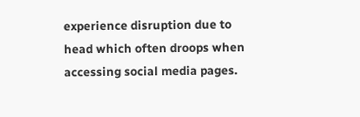experience disruption due to head which often droops when accessing social media pages.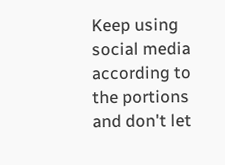Keep using social media according to the portions and don't let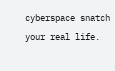cyberspace snatch your real life.